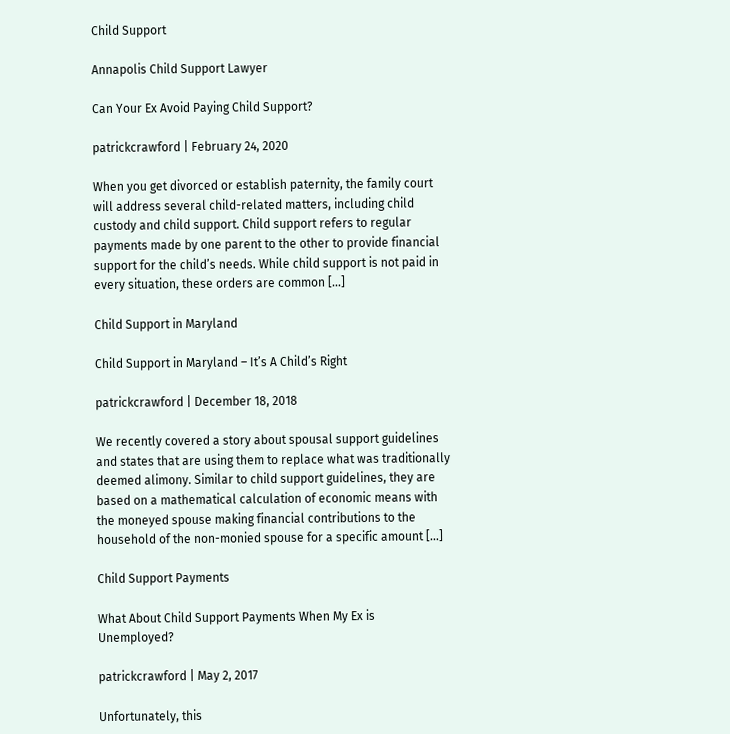Child Support

Annapolis Child Support Lawyer

Can Your Ex Avoid Paying Child Support?

patrickcrawford | February 24, 2020

When you get divorced or establish paternity, the family court will address several child-related matters, including child custody and child support. Child support refers to regular payments made by one parent to the other to provide financial support for the child’s needs. While child support is not paid in every situation, these orders are common […]

Child Support in Maryland

Child Support in Maryland – It’s A Child’s Right

patrickcrawford | December 18, 2018

We recently covered a story about spousal support guidelines and states that are using them to replace what was traditionally deemed alimony. Similar to child support guidelines, they are based on a mathematical calculation of economic means with the moneyed spouse making financial contributions to the household of the non-monied spouse for a specific amount […]

Child Support Payments

What About Child Support Payments When My Ex is Unemployed?

patrickcrawford | May 2, 2017

Unfortunately, this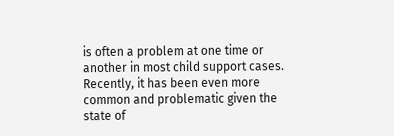is often a problem at one time or another in most child support cases. Recently, it has been even more common and problematic given the state of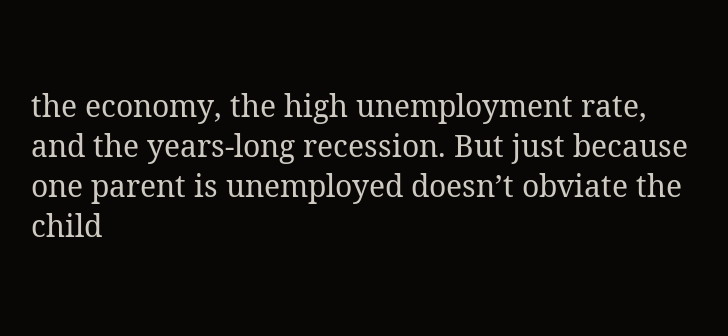the economy, the high unemployment rate, and the years-long recession. But just because one parent is unemployed doesn’t obviate the child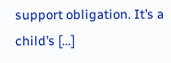support obligation. It’s a child’s […]